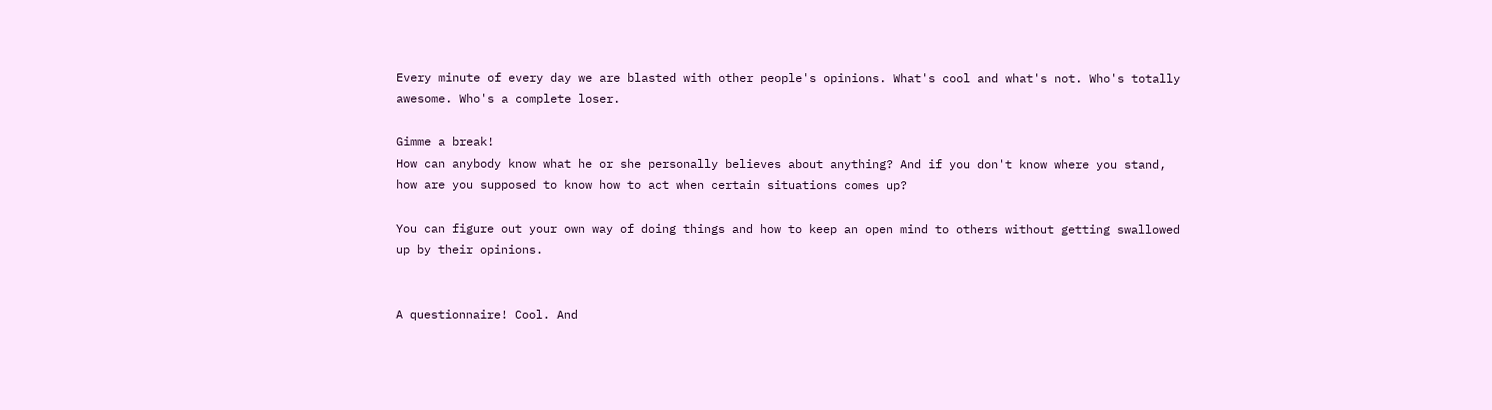Every minute of every day we are blasted with other people's opinions. What's cool and what's not. Who's totally awesome. Who's a complete loser.

Gimme a break!
How can anybody know what he or she personally believes about anything? And if you don't know where you stand, how are you supposed to know how to act when certain situations comes up?

You can figure out your own way of doing things and how to keep an open mind to others without getting swallowed up by their opinions.


A questionnaire! Cool. And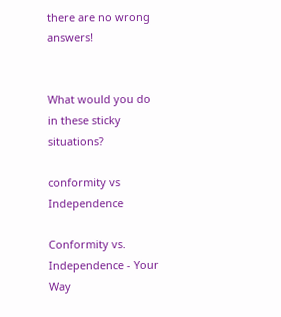there are no wrong answers!


What would you do
in these sticky situations?

conformity vs Independence

Conformity vs. Independence - Your Way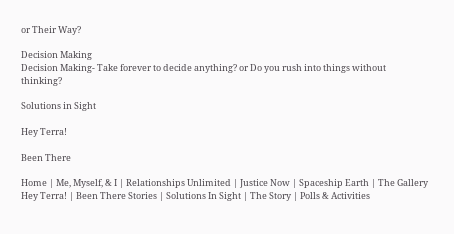or Their Way?

Decision Making
Decision Making- Take forever to decide anything? or Do you rush into things without thinking?

Solutions in Sight

Hey Terra!

Been There

Home | Me, Myself, & I | Relationships Unlimited | Justice Now | Spaceship Earth | The Gallery
Hey Terra! | Been There Stories | Solutions In Sight | The Story | Polls & Activities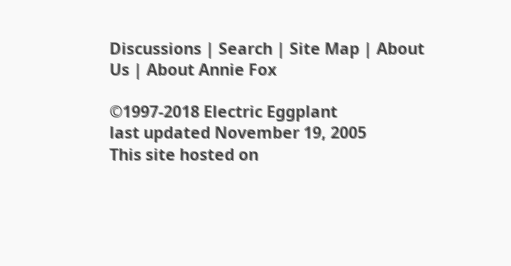Discussions | Search | Site Map | About Us | About Annie Fox

©1997-2018 Electric Eggplant
last updated November 19, 2005
This site hosted on